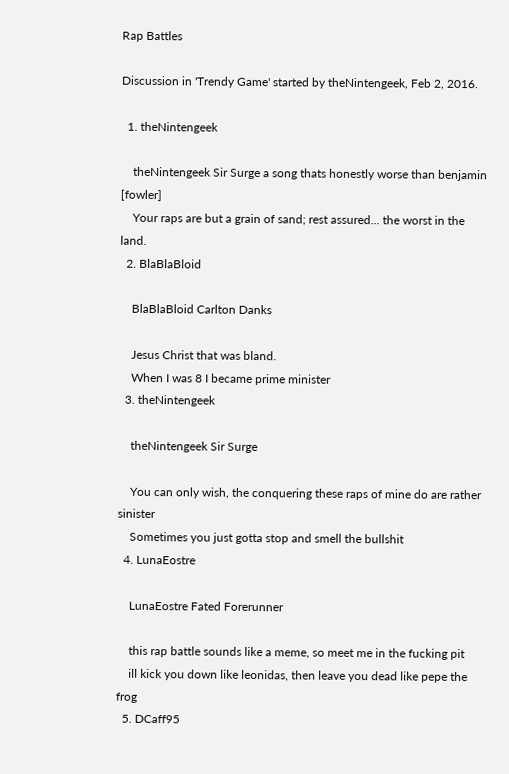Rap Battles

Discussion in 'Trendy Game' started by theNintengeek, Feb 2, 2016.

  1. theNintengeek

    theNintengeek Sir Surge a song thats honestly worse than benjamin [fowler]
    Your raps are but a grain of sand; rest assured... the worst in the land.
  2. BlaBlaBloid

    BlaBlaBloid Carlton Danks

    Jesus Christ that was bland.
    When I was 8 I became prime minister
  3. theNintengeek

    theNintengeek Sir Surge

    You can only wish, the conquering these raps of mine do are rather sinister
    Sometimes you just gotta stop and smell the bullshit
  4. LunaEostre

    LunaEostre Fated Forerunner

    this rap battle sounds like a meme, so meet me in the fucking pit
    ill kick you down like leonidas, then leave you dead like pepe the frog
  5. DCaff95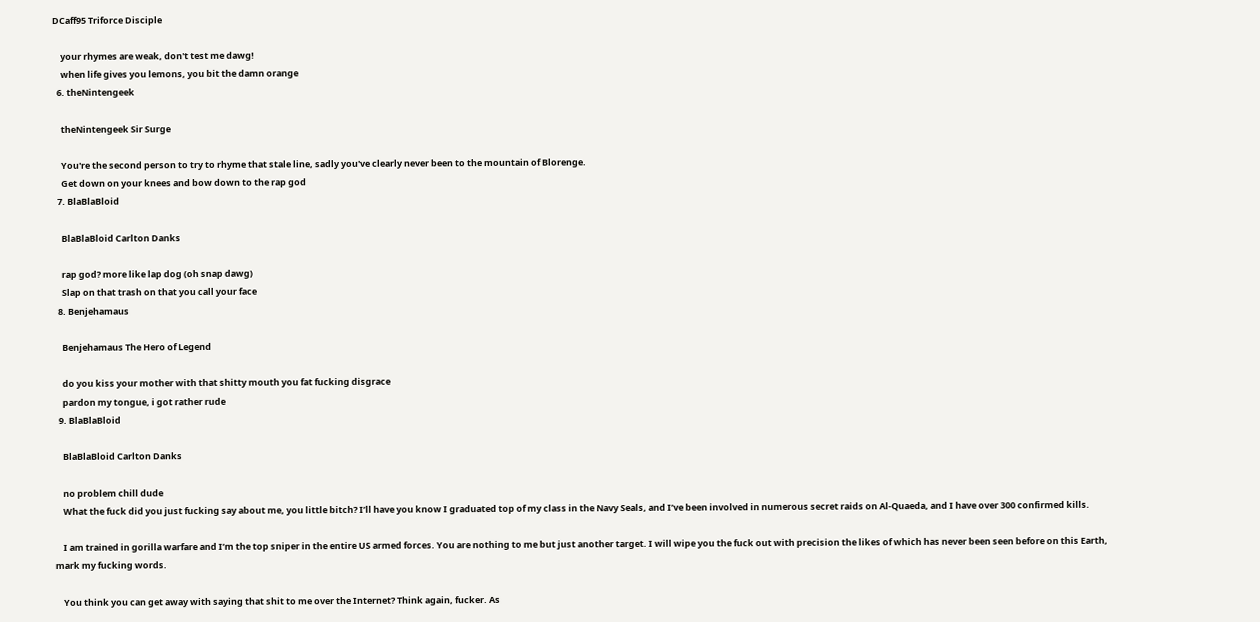DCaff95 Triforce Disciple

    your rhymes are weak, don't test me dawg!
    when life gives you lemons, you bit the damn orange
  6. theNintengeek

    theNintengeek Sir Surge

    You're the second person to try to rhyme that stale line, sadly you've clearly never been to the mountain of Blorenge.
    Get down on your knees and bow down to the rap god
  7. BlaBlaBloid

    BlaBlaBloid Carlton Danks

    rap god? more like lap dog (oh snap dawg)
    Slap on that trash on that you call your face
  8. Benjehamaus

    Benjehamaus The Hero of Legend

    do you kiss your mother with that shitty mouth you fat fucking disgrace
    pardon my tongue, i got rather rude
  9. BlaBlaBloid

    BlaBlaBloid Carlton Danks

    no problem chill dude
    What the fuck did you just fucking say about me, you little bitch? I’ll have you know I graduated top of my class in the Navy Seals, and I’ve been involved in numerous secret raids on Al-Quaeda, and I have over 300 confirmed kills.

    I am trained in gorilla warfare and I’m the top sniper in the entire US armed forces. You are nothing to me but just another target. I will wipe you the fuck out with precision the likes of which has never been seen before on this Earth, mark my fucking words.

    You think you can get away with saying that shit to me over the Internet? Think again, fucker. As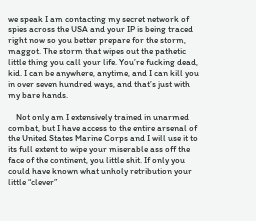we speak I am contacting my secret network of spies across the USA and your IP is being traced right now so you better prepare for the storm, maggot. The storm that wipes out the pathetic little thing you call your life. You’re fucking dead, kid. I can be anywhere, anytime, and I can kill you in over seven hundred ways, and that’s just with my bare hands.

    Not only am I extensively trained in unarmed combat, but I have access to the entire arsenal of the United States Marine Corps and I will use it to its full extent to wipe your miserable ass off the face of the continent, you little shit. If only you could have known what unholy retribution your little “clever”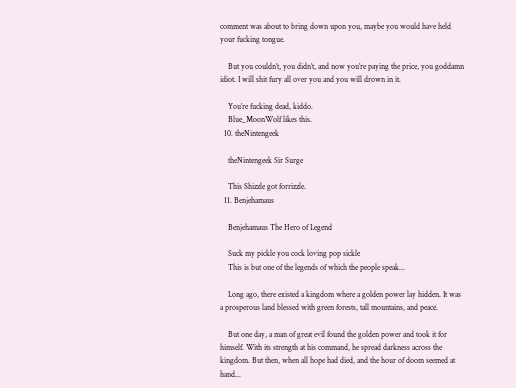comment was about to bring down upon you, maybe you would have held your fucking tongue.

    But you couldn’t, you didn’t, and now you’re paying the price, you goddamn idiot. I will shit fury all over you and you will drown in it.

    You’re fucking dead, kiddo.
    Blue_MoonWolf likes this.
  10. theNintengeek

    theNintengeek Sir Surge

    This Shizzle got forrizzle.
  11. Benjehamaus

    Benjehamaus The Hero of Legend

    Suck my pickle you cock loving pop sickle
    This is but one of the legends of which the people speak...

    Long ago, there existed a kingdom where a golden power lay hidden. It was a prosperous land blessed with green forests, tall mountains, and peace.

    But one day, a man of great evil found the golden power and took it for himself. With its strength at his command, he spread darkness across the kingdom. But then, when all hope had died, and the hour of doom seemed at hand...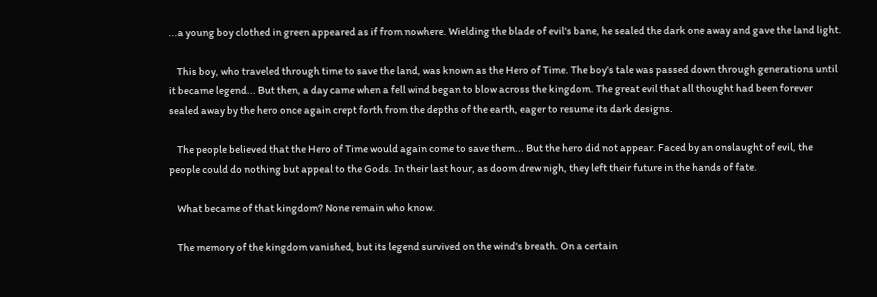...a young boy clothed in green appeared as if from nowhere. Wielding the blade of evil's bane, he sealed the dark one away and gave the land light.

    This boy, who traveled through time to save the land, was known as the Hero of Time. The boy's tale was passed down through generations until it became legend... But then, a day came when a fell wind began to blow across the kingdom. The great evil that all thought had been forever sealed away by the hero once again crept forth from the depths of the earth, eager to resume its dark designs.

    The people believed that the Hero of Time would again come to save them... But the hero did not appear. Faced by an onslaught of evil, the people could do nothing but appeal to the Gods. In their last hour, as doom drew nigh, they left their future in the hands of fate.

    What became of that kingdom? None remain who know.

    The memory of the kingdom vanished, but its legend survived on the wind's breath. On a certain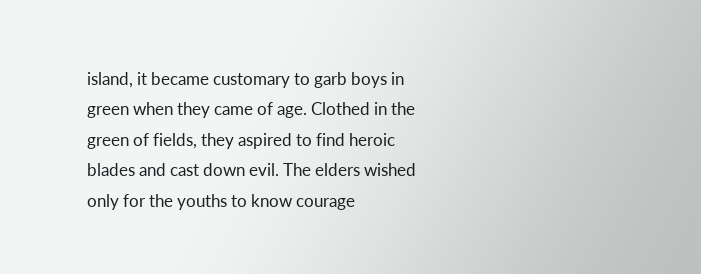island, it became customary to garb boys in green when they came of age. Clothed in the green of fields, they aspired to find heroic blades and cast down evil. The elders wished only for the youths to know courage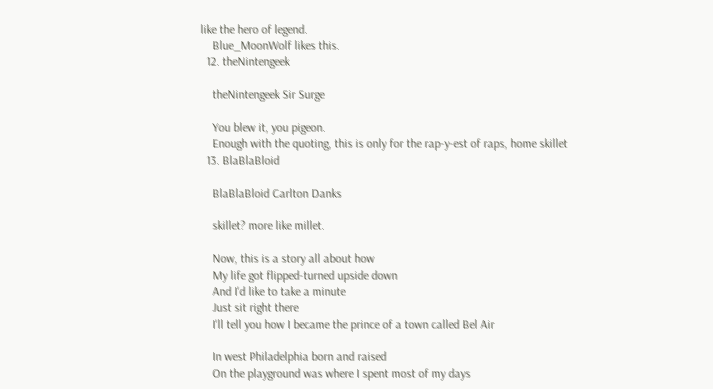like the hero of legend.
    Blue_MoonWolf likes this.
  12. theNintengeek

    theNintengeek Sir Surge

    You blew it, you pigeon.
    Enough with the quoting, this is only for the rap-y-est of raps, home skillet
  13. BlaBlaBloid

    BlaBlaBloid Carlton Danks

    skillet? more like millet.

    Now, this is a story all about how
    My life got flipped-turned upside down
    And I'd like to take a minute
    Just sit right there
    I'll tell you how I became the prince of a town called Bel Air

    In west Philadelphia born and raised
    On the playground was where I spent most of my days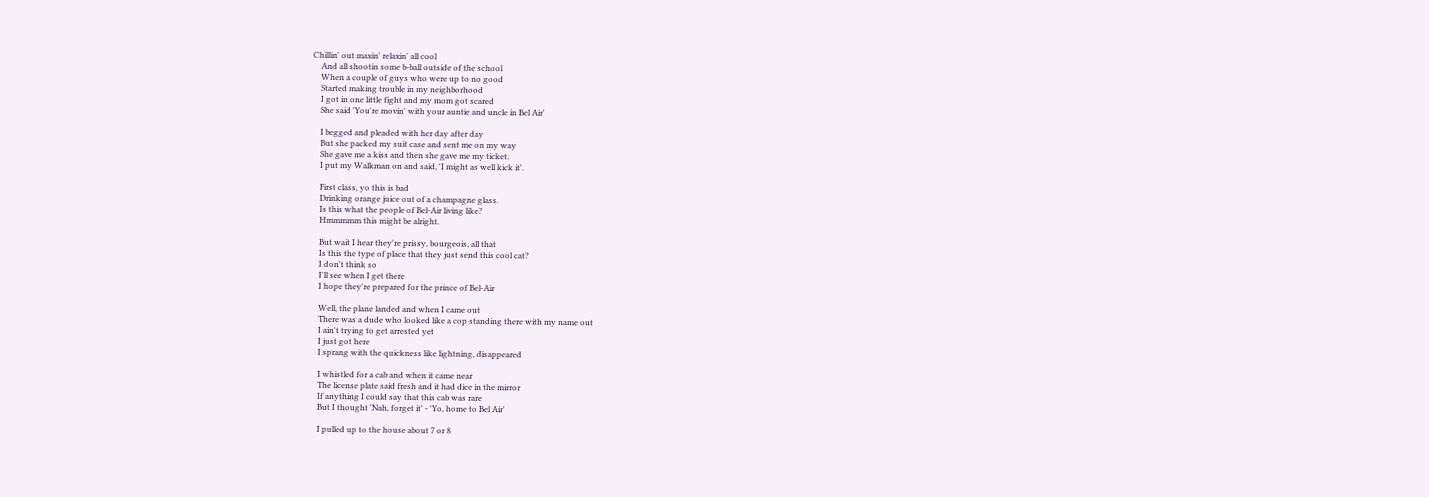Chillin' out maxin' relaxin' all cool
    And all shootin some b-ball outside of the school
    When a couple of guys who were up to no good
    Started making trouble in my neighborhood
    I got in one little fight and my mom got scared
    She said 'You're movin' with your auntie and uncle in Bel Air'

    I begged and pleaded with her day after day
    But she packed my suit case and sent me on my way
    She gave me a kiss and then she gave me my ticket.
    I put my Walkman on and said, 'I might as well kick it'.

    First class, yo this is bad
    Drinking orange juice out of a champagne glass.
    Is this what the people of Bel-Air living like?
    Hmmmmm this might be alright.

    But wait I hear they're prissy, bourgeois, all that
    Is this the type of place that they just send this cool cat?
    I don't think so
    I'll see when I get there
    I hope they're prepared for the prince of Bel-Air

    Well, the plane landed and when I came out
    There was a dude who looked like a cop standing there with my name out
    I ain't trying to get arrested yet
    I just got here
    I sprang with the quickness like lightning, disappeared

    I whistled for a cab and when it came near
    The license plate said fresh and it had dice in the mirror
    If anything I could say that this cab was rare
    But I thought 'Nah, forget it' - 'Yo, home to Bel Air'

    I pulled up to the house about 7 or 8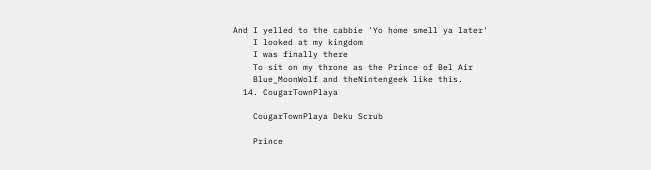And I yelled to the cabbie 'Yo home smell ya later'
    I looked at my kingdom
    I was finally there
    To sit on my throne as the Prince of Bel Air
    Blue_MoonWolf and theNintengeek like this.
  14. CougarTownPlaya

    CougarTownPlaya Deku Scrub

    Prince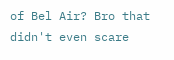of Bel Air? Bro that didn't even scare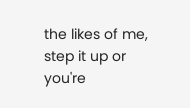the likes of me, step it up or you're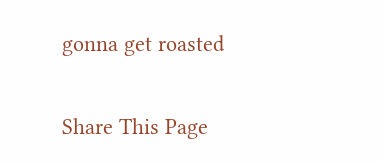gonna get roasted

Share This Page